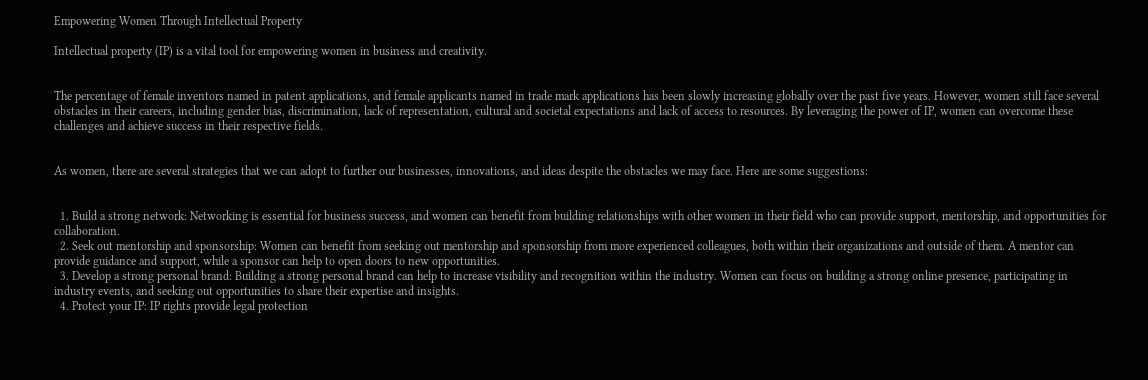Empowering Women Through Intellectual Property

Intellectual property (IP) is a vital tool for empowering women in business and creativity.


The percentage of female inventors named in patent applications, and female applicants named in trade mark applications has been slowly increasing globally over the past five years. However, women still face several obstacles in their careers, including gender bias, discrimination, lack of representation, cultural and societal expectations and lack of access to resources. By leveraging the power of IP, women can overcome these challenges and achieve success in their respective fields.


As women, there are several strategies that we can adopt to further our businesses, innovations, and ideas despite the obstacles we may face. Here are some suggestions:


  1. Build a strong network: Networking is essential for business success, and women can benefit from building relationships with other women in their field who can provide support, mentorship, and opportunities for collaboration.
  2. Seek out mentorship and sponsorship: Women can benefit from seeking out mentorship and sponsorship from more experienced colleagues, both within their organizations and outside of them. A mentor can provide guidance and support, while a sponsor can help to open doors to new opportunities.
  3. Develop a strong personal brand: Building a strong personal brand can help to increase visibility and recognition within the industry. Women can focus on building a strong online presence, participating in industry events, and seeking out opportunities to share their expertise and insights.
  4. Protect your IP: IP rights provide legal protection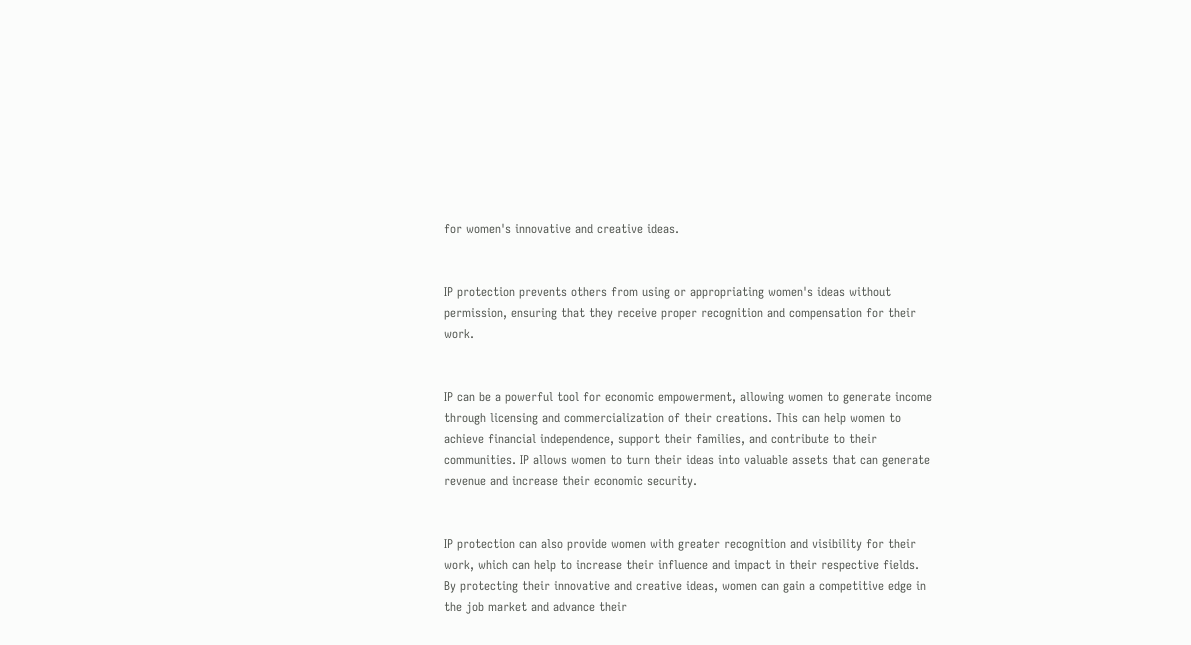for women's innovative and creative ideas.


IP protection prevents others from using or appropriating women's ideas without permission, ensuring that they receive proper recognition and compensation for their work.


IP can be a powerful tool for economic empowerment, allowing women to generate income through licensing and commercialization of their creations. This can help women to achieve financial independence, support their families, and contribute to their communities. IP allows women to turn their ideas into valuable assets that can generate revenue and increase their economic security.


IP protection can also provide women with greater recognition and visibility for their work, which can help to increase their influence and impact in their respective fields. By protecting their innovative and creative ideas, women can gain a competitive edge in the job market and advance their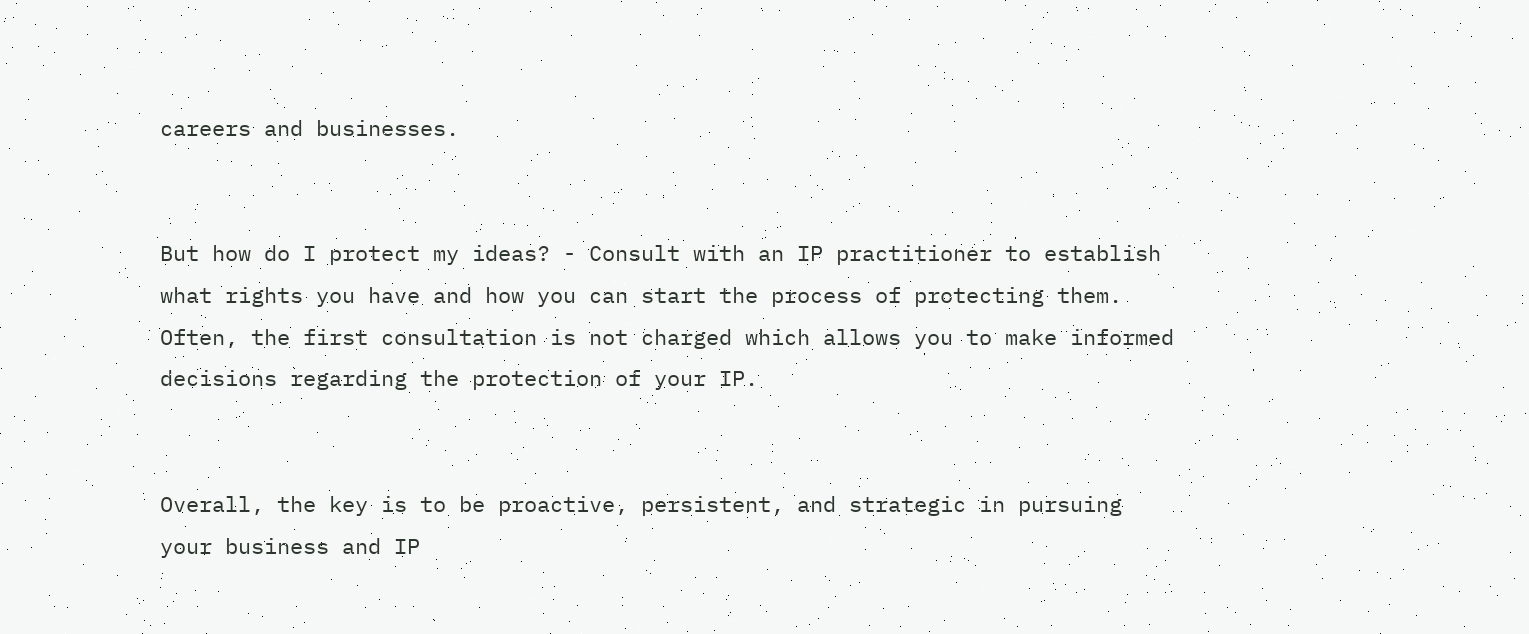careers and businesses.


But how do I protect my ideas? - Consult with an IP practitioner to establish what rights you have and how you can start the process of protecting them. Often, the first consultation is not charged which allows you to make informed decisions regarding the protection of your IP.


Overall, the key is to be proactive, persistent, and strategic in pursuing your business and IP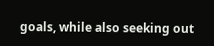goals, while also seeking out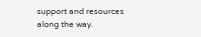support and resources along the way.